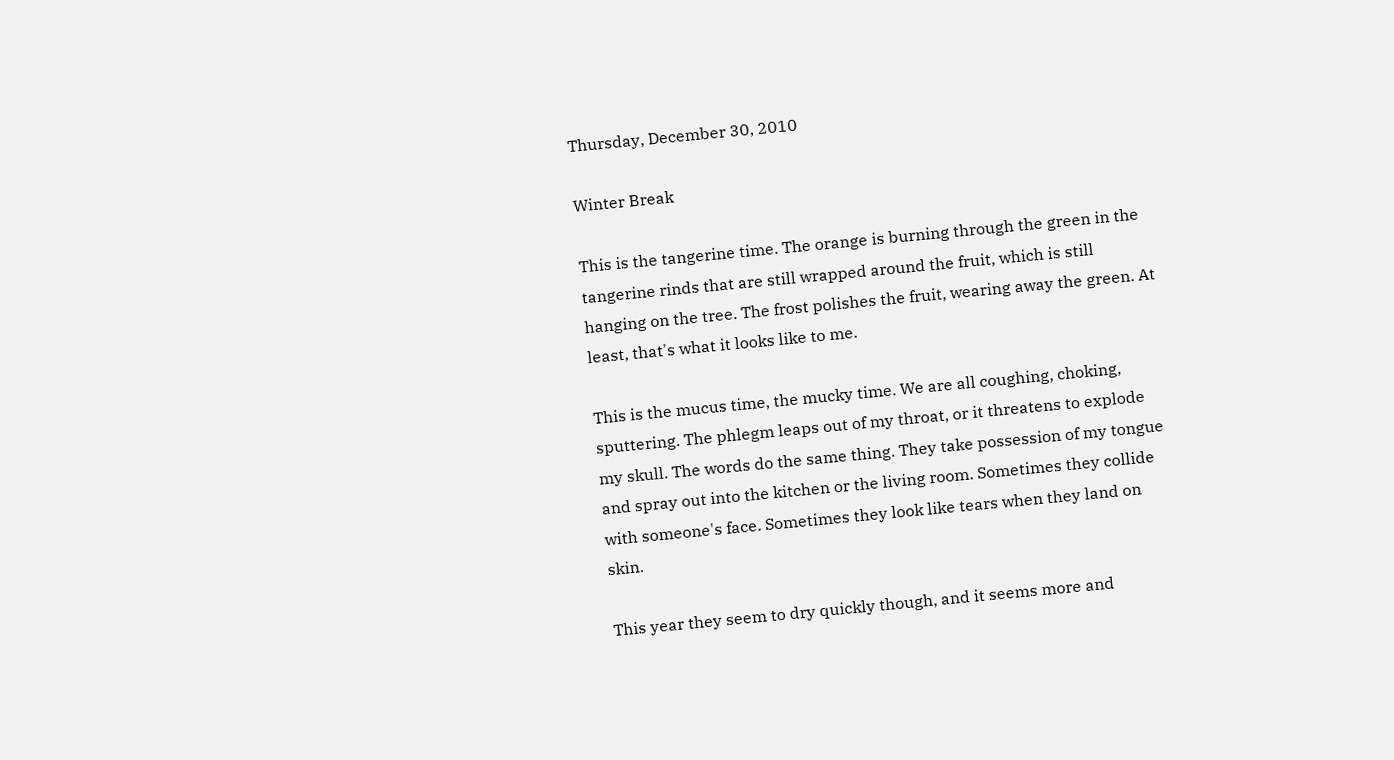Thursday, December 30, 2010

Winter Break

This is the tangerine time. The orange is burning through the green in the tangerine rinds that are still wrapped around the fruit, which is still hanging on the tree. The frost polishes the fruit, wearing away the green. At least, that's what it looks like to me.

This is the mucus time, the mucky time. We are all coughing, choking, sputtering. The phlegm leaps out of my throat, or it threatens to explode my skull. The words do the same thing. They take possession of my tongue and spray out into the kitchen or the living room. Sometimes they collide with someone's face. Sometimes they look like tears when they land on skin.

This year they seem to dry quickly though, and it seems more and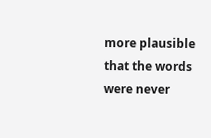more plausible that the words were never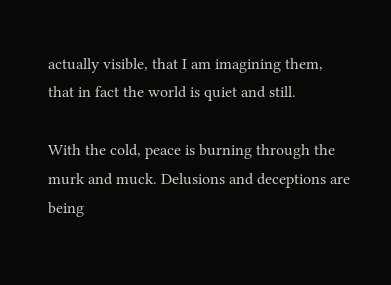actually visible, that I am imagining them, that in fact the world is quiet and still.

With the cold, peace is burning through the murk and muck. Delusions and deceptions are being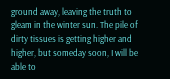ground away, leaving the truth to gleam in the winter sun. The pile of dirty tissues is getting higher and higher, but someday soon, I will be able to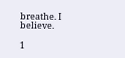breathe. I believe.

1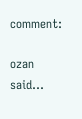comment:

ozan said...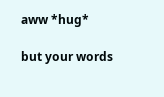aww *hug*

but your words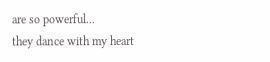are so powerful...
they dance with my heart